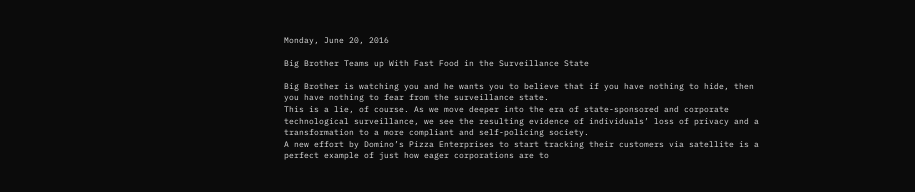Monday, June 20, 2016

Big Brother Teams up With Fast Food in the Surveillance State

Big Brother is watching you and he wants you to believe that if you have nothing to hide, then you have nothing to fear from the surveillance state.
This is a lie, of course. As we move deeper into the era of state-sponsored and corporate technological surveillance, we see the resulting evidence of individuals’ loss of privacy and a transformation to a more compliant and self-policing society.
A new effort by Domino’s Pizza Enterprises to start tracking their customers via satellite is a perfect example of just how eager corporations are to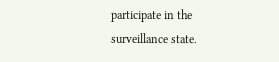participate in the surveillance state.